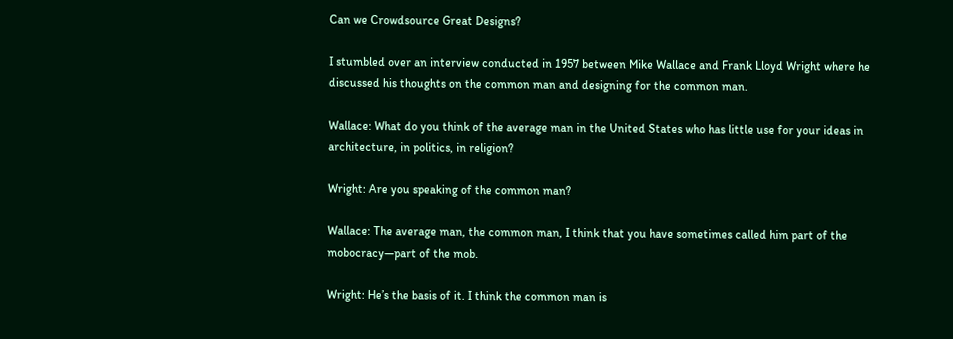Can we Crowdsource Great Designs?

I stumbled over an interview conducted in 1957 between Mike Wallace and Frank Lloyd Wright where he discussed his thoughts on the common man and designing for the common man.

Wallace: What do you think of the average man in the United States who has little use for your ideas in architecture, in politics, in religion?

Wright: Are you speaking of the common man?

Wallace: The average man, the common man, I think that you have sometimes called him part of the mobocracy—part of the mob.

Wright: He’s the basis of it. I think the common man is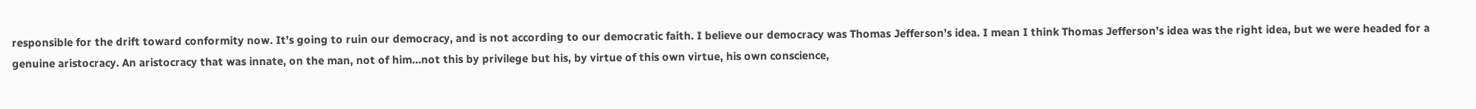responsible for the drift toward conformity now. It’s going to ruin our democracy, and is not according to our democratic faith. I believe our democracy was Thomas Jefferson’s idea. I mean I think Thomas Jefferson’s idea was the right idea, but we were headed for a genuine aristocracy. An aristocracy that was innate, on the man, not of him…not this by privilege but his, by virtue of this own virtue, his own conscience,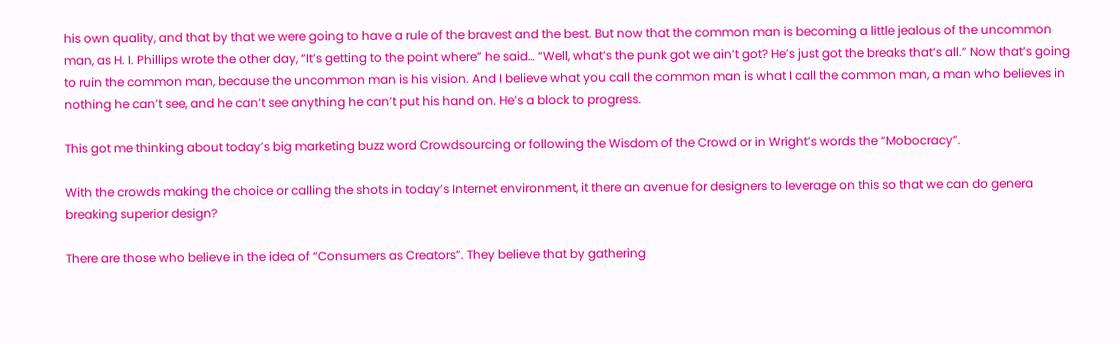his own quality, and that by that we were going to have a rule of the bravest and the best. But now that the common man is becoming a little jealous of the uncommon man, as H. I. Phillips wrote the other day, “It’s getting to the point where” he said… “Well, what’s the punk got we ain’t got? He’s just got the breaks that’s all.” Now that’s going to ruin the common man, because the uncommon man is his vision. And I believe what you call the common man is what I call the common man, a man who believes in nothing he can’t see, and he can’t see anything he can’t put his hand on. He’s a block to progress.

This got me thinking about today’s big marketing buzz word Crowdsourcing or following the Wisdom of the Crowd or in Wright’s words the “Mobocracy”.

With the crowds making the choice or calling the shots in today’s Internet environment, it there an avenue for designers to leverage on this so that we can do genera breaking superior design?

There are those who believe in the idea of “Consumers as Creators”. They believe that by gathering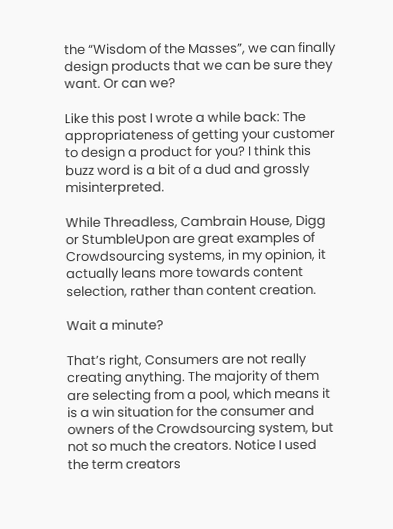the “Wisdom of the Masses”, we can finally design products that we can be sure they want. Or can we?

Like this post I wrote a while back: The appropriateness of getting your customer to design a product for you? I think this buzz word is a bit of a dud and grossly misinterpreted.

While Threadless, Cambrain House, Digg or StumbleUpon are great examples of Crowdsourcing systems, in my opinion, it actually leans more towards content selection, rather than content creation.

Wait a minute?

That’s right, Consumers are not really creating anything. The majority of them are selecting from a pool, which means it is a win situation for the consumer and owners of the Crowdsourcing system, but not so much the creators. Notice I used the term creators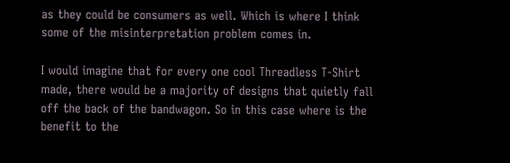as they could be consumers as well. Which is where I think some of the misinterpretation problem comes in.

I would imagine that for every one cool Threadless T-Shirt made, there would be a majority of designs that quietly fall off the back of the bandwagon. So in this case where is the benefit to the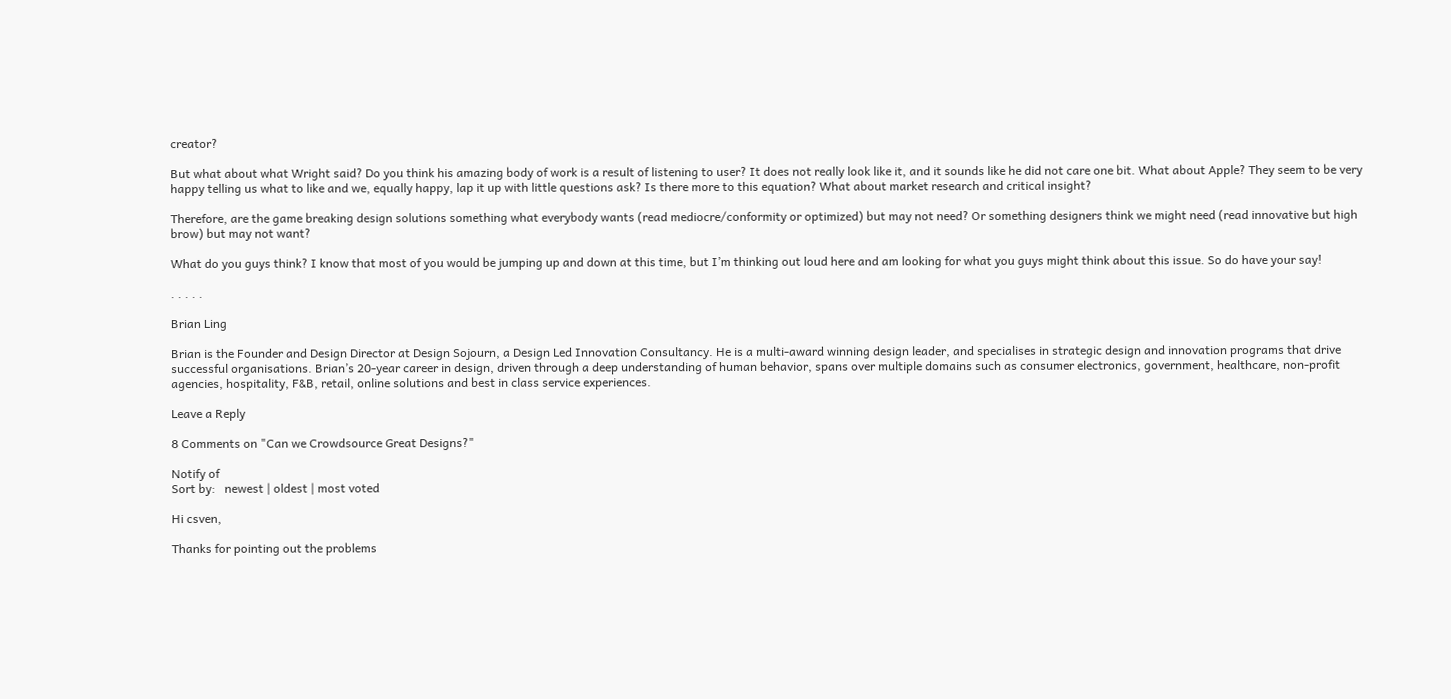creator?

But what about what Wright said? Do you think his amazing body of work is a result of listening to user? It does not really look like it, and it sounds like he did not care one bit. What about Apple? They seem to be very happy telling us what to like and we, equally happy, lap it up with little questions ask? Is there more to this equation? What about market research and critical insight?

Therefore, are the game breaking design solutions something what everybody wants (read mediocre/conformity or optimized) but may not need? Or something designers think we might need (read innovative but high brow) but may not want?

What do you guys think? I know that most of you would be jumping up and down at this time, but I’m thinking out loud here and am looking for what you guys might think about this issue. So do have your say!

. . . . .

Brian Ling

Brian is the Founder and Design Director at Design Sojourn, a Design Led Innovation Consultancy. He is a multi-award winning design leader, and specialises in strategic design and innovation programs that drive successful organisations. Brian’s 20-year career in design, driven through a deep understanding of human behavior, spans over multiple domains such as consumer electronics, government, healthcare, non-profit agencies, hospitality, F&B, retail, online solutions and best in class service experiences.

Leave a Reply

8 Comments on "Can we Crowdsource Great Designs?"

Notify of
Sort by:   newest | oldest | most voted

Hi csven,

Thanks for pointing out the problems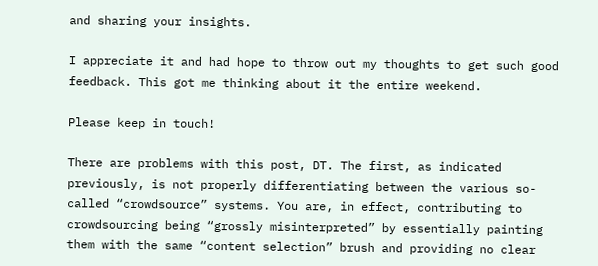and sharing your insights.

I appreciate it and had hope to throw out my thoughts to get such good feedback. This got me thinking about it the entire weekend.

Please keep in touch!

There are problems with this post, DT. The first, as indicated previously, is not properly differentiating between the various so-called “crowdsource” systems. You are, in effect, contributing to crowdsourcing being “grossly misinterpreted” by essentially painting them with the same “content selection” brush and providing no clear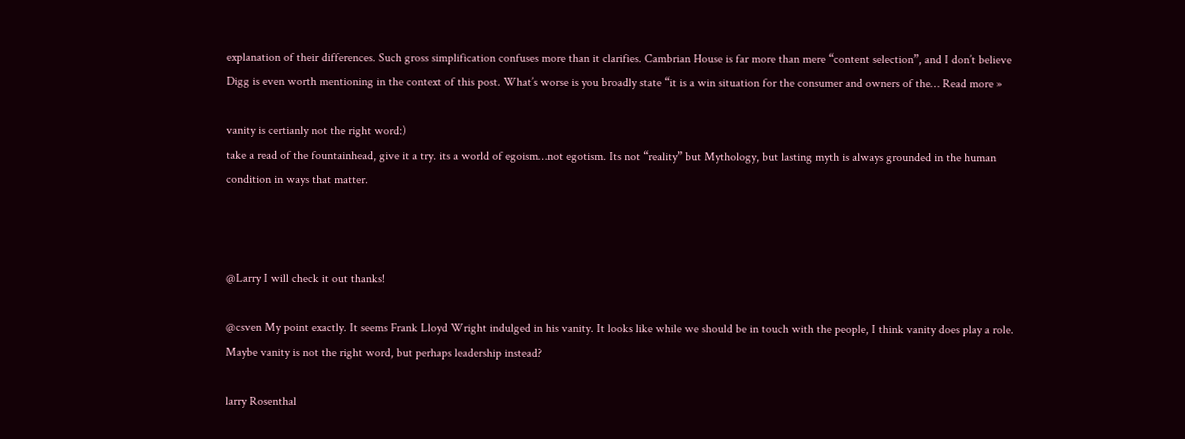explanation of their differences. Such gross simplification confuses more than it clarifies. Cambrian House is far more than mere “content selection”, and I don’t believe Digg is even worth mentioning in the context of this post. What’s worse is you broadly state “it is a win situation for the consumer and owners of the… Read more »

vanity is certianly not the right word:)
take a read of the fountainhead, give it a try. its a world of egoism…not egotism. Its not “reality” but Mythology, but lasting myth is always grounded in the human condition in ways that matter.



@Larry I will check it out thanks!

@csven My point exactly. It seems Frank Lloyd Wright indulged in his vanity. It looks like while we should be in touch with the people, I think vanity does play a role. Maybe vanity is not the right word, but perhaps leadership instead?

larry Rosenthal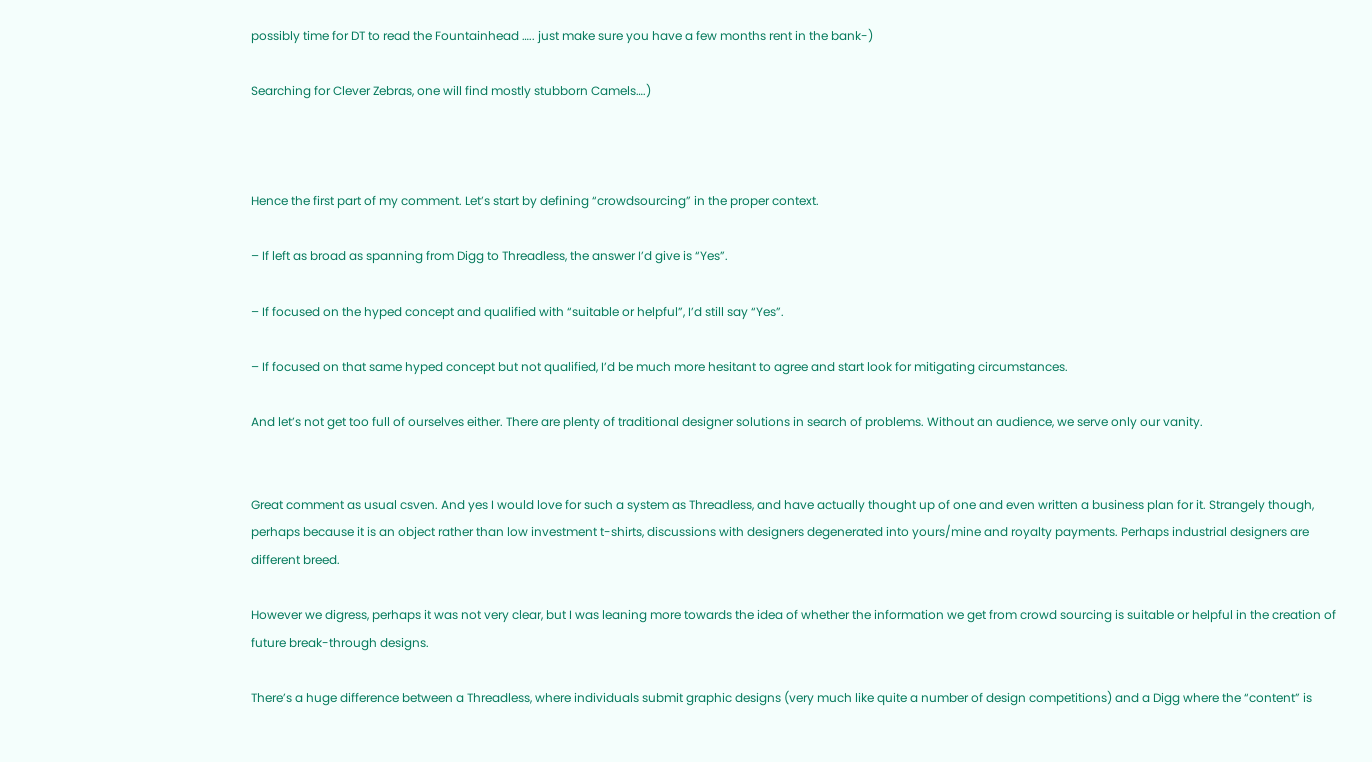possibly time for DT to read the Fountainhead ….. just make sure you have a few months rent in the bank-)

Searching for Clever Zebras, one will find mostly stubborn Camels….)



Hence the first part of my comment. Let’s start by defining “crowdsourcing” in the proper context.

– If left as broad as spanning from Digg to Threadless, the answer I’d give is “Yes”.

– If focused on the hyped concept and qualified with “suitable or helpful”, I’d still say “Yes”.

– If focused on that same hyped concept but not qualified, I’d be much more hesitant to agree and start look for mitigating circumstances.

And let’s not get too full of ourselves either. There are plenty of traditional designer solutions in search of problems. Without an audience, we serve only our vanity.


Great comment as usual csven. And yes I would love for such a system as Threadless, and have actually thought up of one and even written a business plan for it. Strangely though, perhaps because it is an object rather than low investment t-shirts, discussions with designers degenerated into yours/mine and royalty payments. Perhaps industrial designers are different breed.

However we digress, perhaps it was not very clear, but I was leaning more towards the idea of whether the information we get from crowd sourcing is suitable or helpful in the creation of future break-through designs.

There’s a huge difference between a Threadless, where individuals submit graphic designs (very much like quite a number of design competitions) and a Digg where the “content” is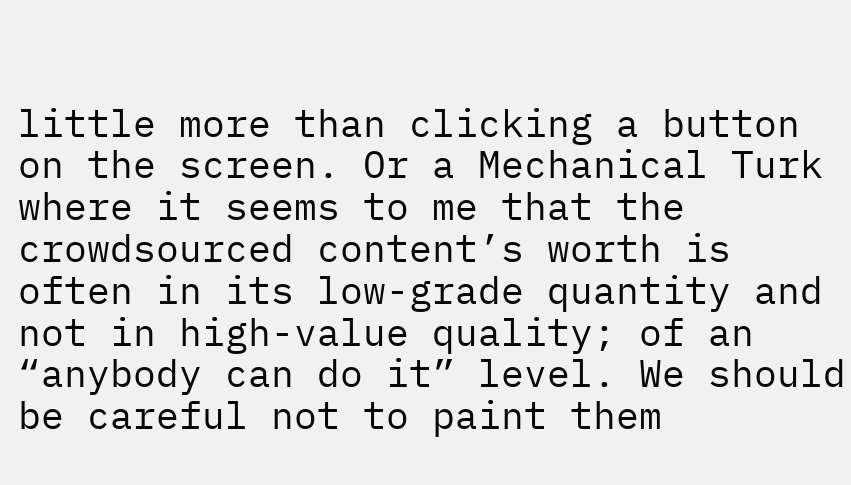little more than clicking a button on the screen. Or a Mechanical Turk where it seems to me that the crowdsourced content’s worth is often in its low-grade quantity and not in high-value quality; of an “anybody can do it” level. We should be careful not to paint them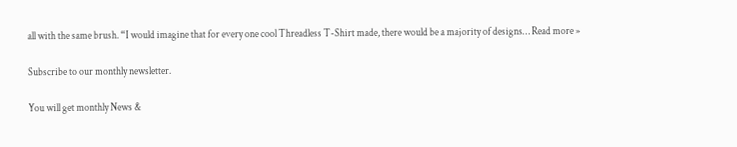all with the same brush. “I would imagine that for every one cool Threadless T-Shirt made, there would be a majority of designs… Read more »

Subscribe to our monthly newsletter.

You will get monthly News &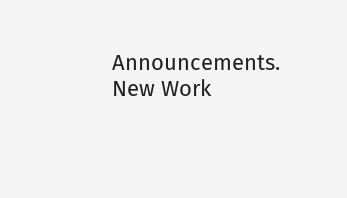Announcements. New Work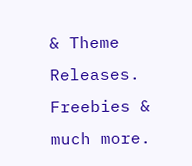& Theme Releases. Freebies & much more.